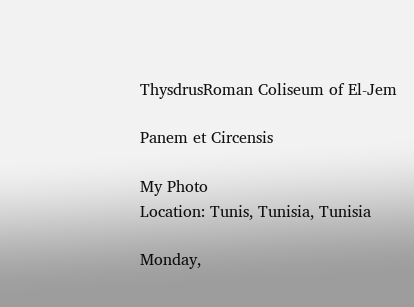ThysdrusRoman Coliseum of El-Jem

Panem et Circensis

My Photo
Location: Tunis, Tunisia, Tunisia

Monday,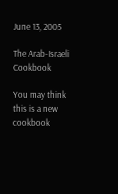June 13, 2005

The Arab-Israeli Cookbook

You may think this is a new cookbook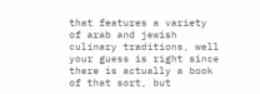that features a variety of arab and jewish culinary traditions, well your guess is right since there is actually a book of that sort, but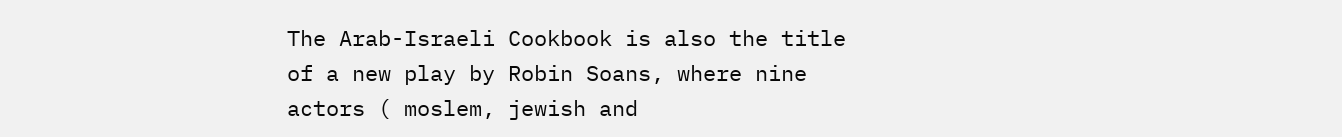The Arab-Israeli Cookbook is also the title of a new play by Robin Soans, where nine actors ( moslem, jewish and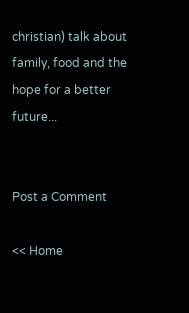christian) talk about family, food and the hope for a better future...


Post a Comment

<< Home